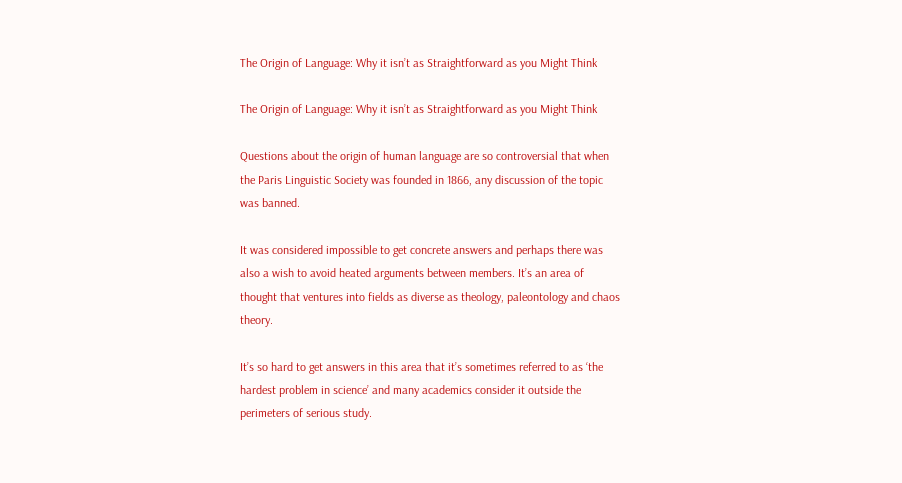The Origin of Language: Why it isn’t as Straightforward as you Might Think

The Origin of Language: Why it isn’t as Straightforward as you Might Think

Questions about the origin of human language are so controversial that when the Paris Linguistic Society was founded in 1866, any discussion of the topic was banned.

It was considered impossible to get concrete answers and perhaps there was also a wish to avoid heated arguments between members. It’s an area of thought that ventures into fields as diverse as theology, paleontology and chaos theory.

It’s so hard to get answers in this area that it’s sometimes referred to as ‘the hardest problem in science’ and many academics consider it outside the perimeters of serious study.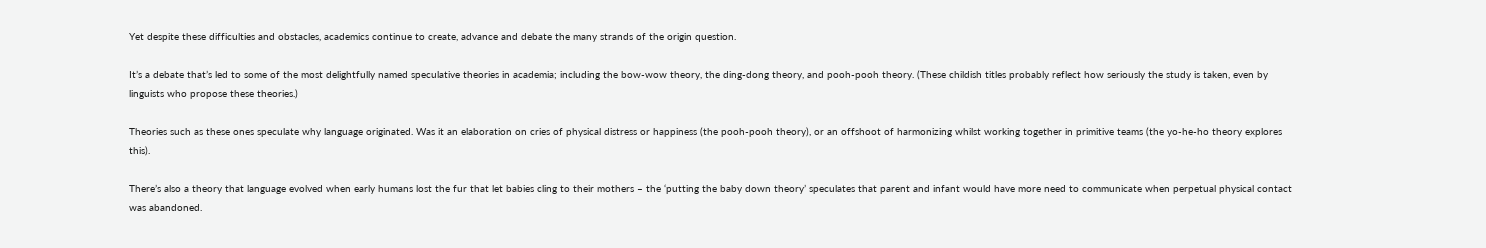Yet despite these difficulties and obstacles, academics continue to create, advance and debate the many strands of the origin question.

It’s a debate that’s led to some of the most delightfully named speculative theories in academia; including the bow-wow theory, the ding-dong theory, and pooh-pooh theory. (These childish titles probably reflect how seriously the study is taken, even by linguists who propose these theories.)

Theories such as these ones speculate why language originated. Was it an elaboration on cries of physical distress or happiness (the pooh-pooh theory), or an offshoot of harmonizing whilst working together in primitive teams (the yo-he-ho theory explores this).

There’s also a theory that language evolved when early humans lost the fur that let babies cling to their mothers – the ‘putting the baby down theory’ speculates that parent and infant would have more need to communicate when perpetual physical contact was abandoned.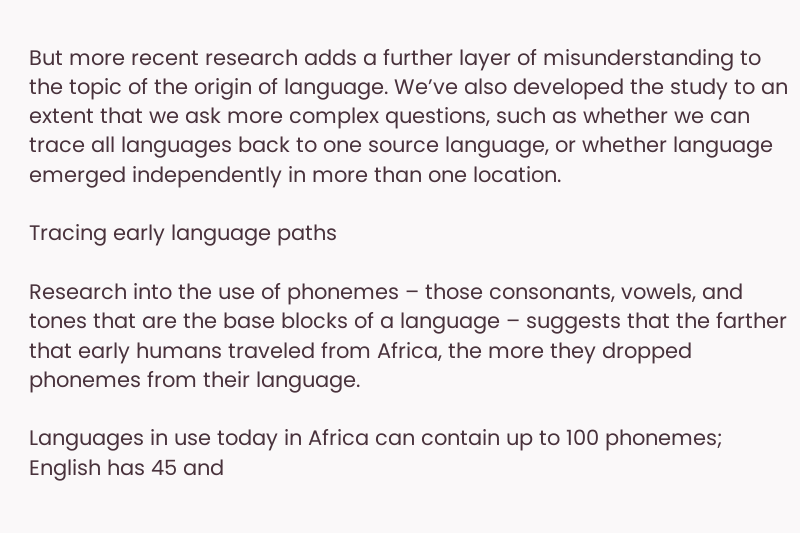But more recent research adds a further layer of misunderstanding to the topic of the origin of language. We’ve also developed the study to an extent that we ask more complex questions, such as whether we can trace all languages back to one source language, or whether language emerged independently in more than one location.

Tracing early language paths

Research into the use of phonemes – those consonants, vowels, and tones that are the base blocks of a language – suggests that the farther that early humans traveled from Africa, the more they dropped phonemes from their language.

Languages in use today in Africa can contain up to 100 phonemes; English has 45 and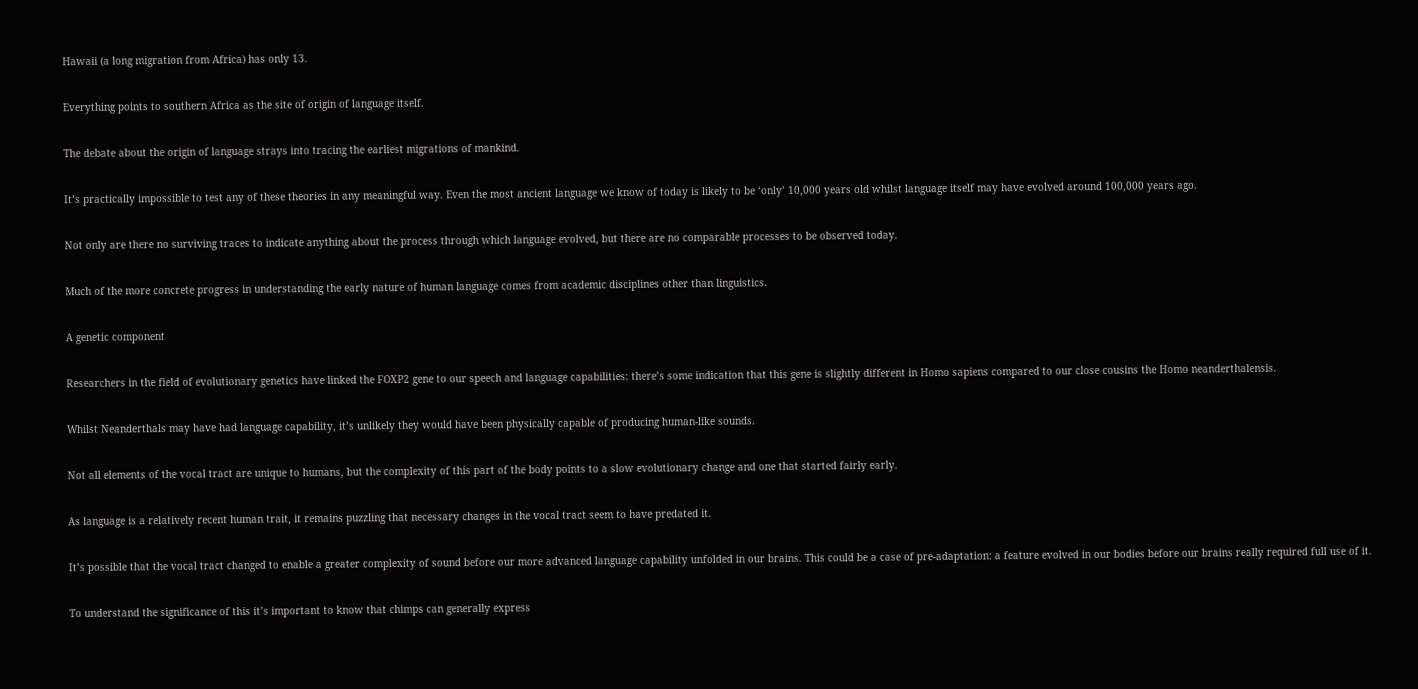Hawaii (a long migration from Africa) has only 13.

Everything points to southern Africa as the site of origin of language itself.

The debate about the origin of language strays into tracing the earliest migrations of mankind.

It’s practically impossible to test any of these theories in any meaningful way. Even the most ancient language we know of today is likely to be ‘only’ 10,000 years old whilst language itself may have evolved around 100,000 years ago.

Not only are there no surviving traces to indicate anything about the process through which language evolved, but there are no comparable processes to be observed today.

Much of the more concrete progress in understanding the early nature of human language comes from academic disciplines other than linguistics.

A genetic component

Researchers in the field of evolutionary genetics have linked the FOXP2 gene to our speech and language capabilities: there’s some indication that this gene is slightly different in Homo sapiens compared to our close cousins the Homo neanderthalensis.

Whilst Neanderthals may have had language capability, it’s unlikely they would have been physically capable of producing human-like sounds.

Not all elements of the vocal tract are unique to humans, but the complexity of this part of the body points to a slow evolutionary change and one that started fairly early.

As language is a relatively recent human trait, it remains puzzling that necessary changes in the vocal tract seem to have predated it.

It’s possible that the vocal tract changed to enable a greater complexity of sound before our more advanced language capability unfolded in our brains. This could be a case of pre-adaptation: a feature evolved in our bodies before our brains really required full use of it.

To understand the significance of this it’s important to know that chimps can generally express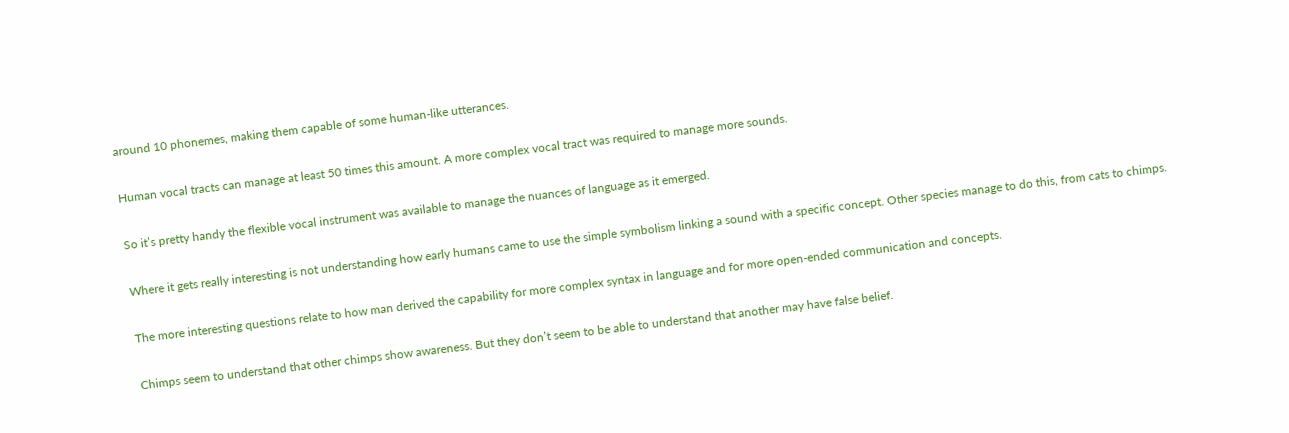around 10 phonemes, making them capable of some human-like utterances.

Human vocal tracts can manage at least 50 times this amount. A more complex vocal tract was required to manage more sounds.

So it’s pretty handy the flexible vocal instrument was available to manage the nuances of language as it emerged.

Where it gets really interesting is not understanding how early humans came to use the simple symbolism linking a sound with a specific concept. Other species manage to do this, from cats to chimps.

The more interesting questions relate to how man derived the capability for more complex syntax in language and for more open-ended communication and concepts.

Chimps seem to understand that other chimps show awareness. But they don’t seem to be able to understand that another may have false belief.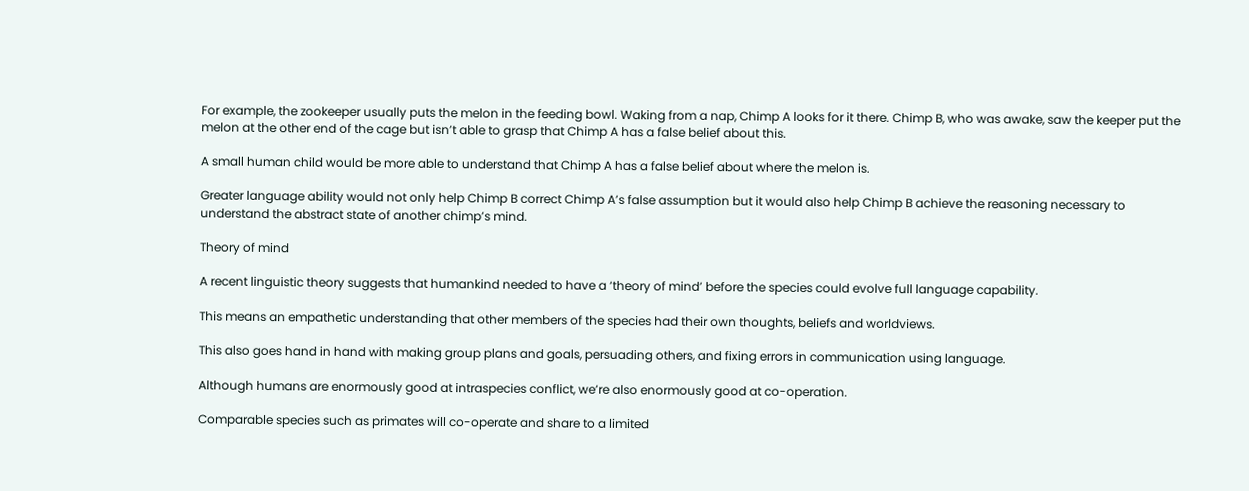For example, the zookeeper usually puts the melon in the feeding bowl. Waking from a nap, Chimp A looks for it there. Chimp B, who was awake, saw the keeper put the melon at the other end of the cage but isn’t able to grasp that Chimp A has a false belief about this.

A small human child would be more able to understand that Chimp A has a false belief about where the melon is.

Greater language ability would not only help Chimp B correct Chimp A’s false assumption but it would also help Chimp B achieve the reasoning necessary to understand the abstract state of another chimp’s mind.

Theory of mind

A recent linguistic theory suggests that humankind needed to have a ‘theory of mind’ before the species could evolve full language capability.

This means an empathetic understanding that other members of the species had their own thoughts, beliefs and worldviews.

This also goes hand in hand with making group plans and goals, persuading others, and fixing errors in communication using language.

Although humans are enormously good at intraspecies conflict, we’re also enormously good at co-operation.

Comparable species such as primates will co-operate and share to a limited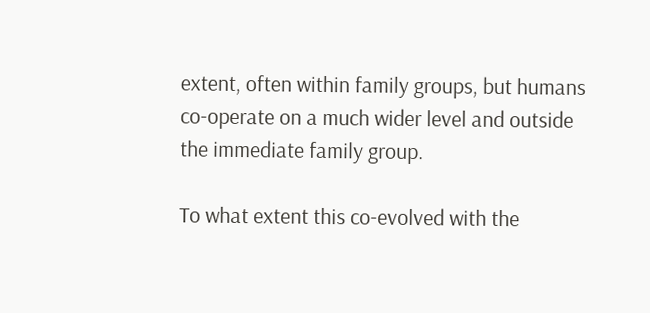extent, often within family groups, but humans co-operate on a much wider level and outside the immediate family group.

To what extent this co-evolved with the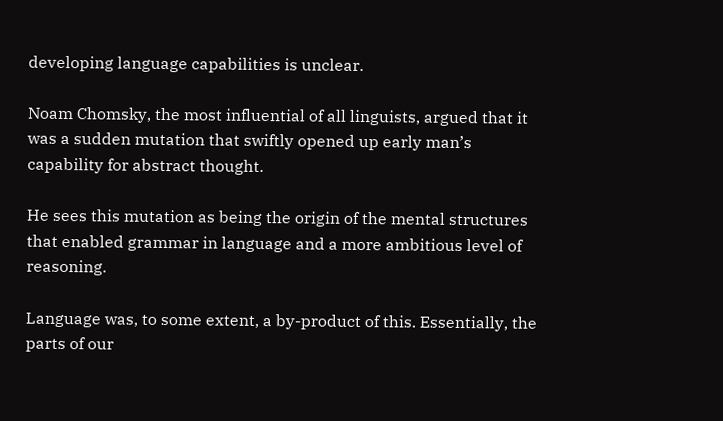developing language capabilities is unclear.

Noam Chomsky, the most influential of all linguists, argued that it was a sudden mutation that swiftly opened up early man’s capability for abstract thought.

He sees this mutation as being the origin of the mental structures that enabled grammar in language and a more ambitious level of reasoning.

Language was, to some extent, a by-product of this. Essentially, the parts of our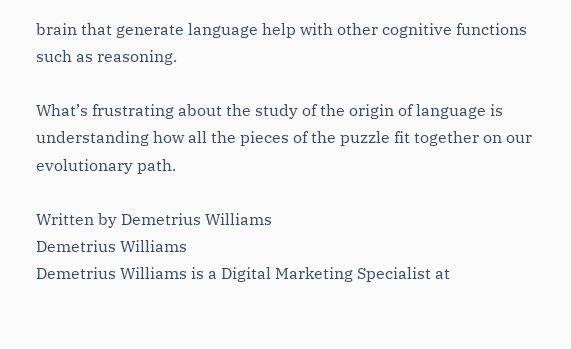brain that generate language help with other cognitive functions such as reasoning.

What’s frustrating about the study of the origin of language is understanding how all the pieces of the puzzle fit together on our evolutionary path.

Written by Demetrius Williams
Demetrius Williams
Demetrius Williams is a Digital Marketing Specialist at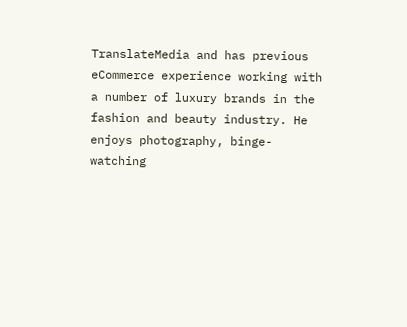TranslateMedia and has previous eCommerce experience working with a number of luxury brands in the fashion and beauty industry. He enjoys photography, binge-watching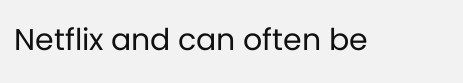Netflix and can often be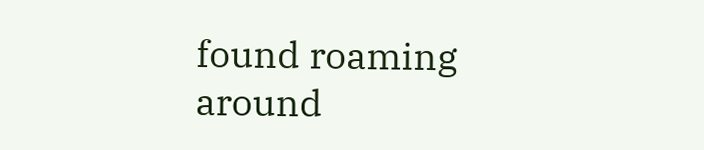found roaming around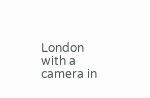London with a camera in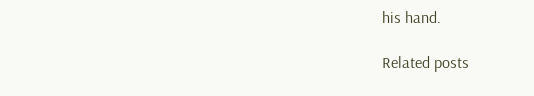his hand.

Related posts